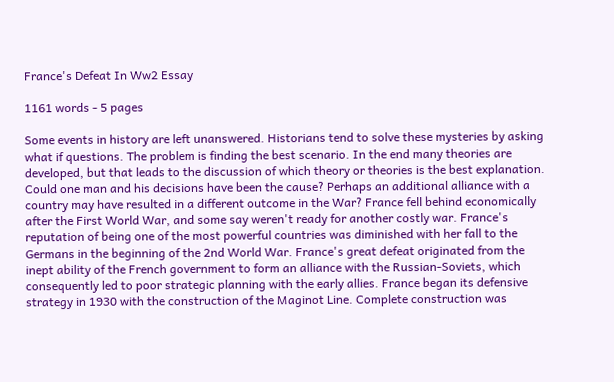France's Defeat In Ww2 Essay

1161 words - 5 pages

Some events in history are left unanswered. Historians tend to solve these mysteries by asking what if questions. The problem is finding the best scenario. In the end many theories are developed, but that leads to the discussion of which theory or theories is the best explanation. Could one man and his decisions have been the cause? Perhaps an additional alliance with a country may have resulted in a different outcome in the War? France fell behind economically after the First World War, and some say weren't ready for another costly war. France's reputation of being one of the most powerful countries was diminished with her fall to the Germans in the beginning of the 2nd World War. France's great defeat originated from the inept ability of the French government to form an alliance with the Russian-Soviets, which consequently led to poor strategic planning with the early allies. France began its defensive strategy in 1930 with the construction of the Maginot Line. Complete construction was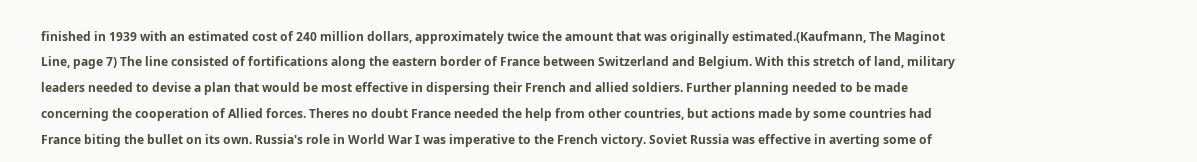finished in 1939 with an estimated cost of 240 million dollars, approximately twice the amount that was originally estimated.(Kaufmann, The Maginot Line, page 7) The line consisted of fortifications along the eastern border of France between Switzerland and Belgium. With this stretch of land, military leaders needed to devise a plan that would be most effective in dispersing their French and allied soldiers. Further planning needed to be made concerning the cooperation of Allied forces. Theres no doubt France needed the help from other countries, but actions made by some countries had France biting the bullet on its own. Russia's role in World War I was imperative to the French victory. Soviet Russia was effective in averting some of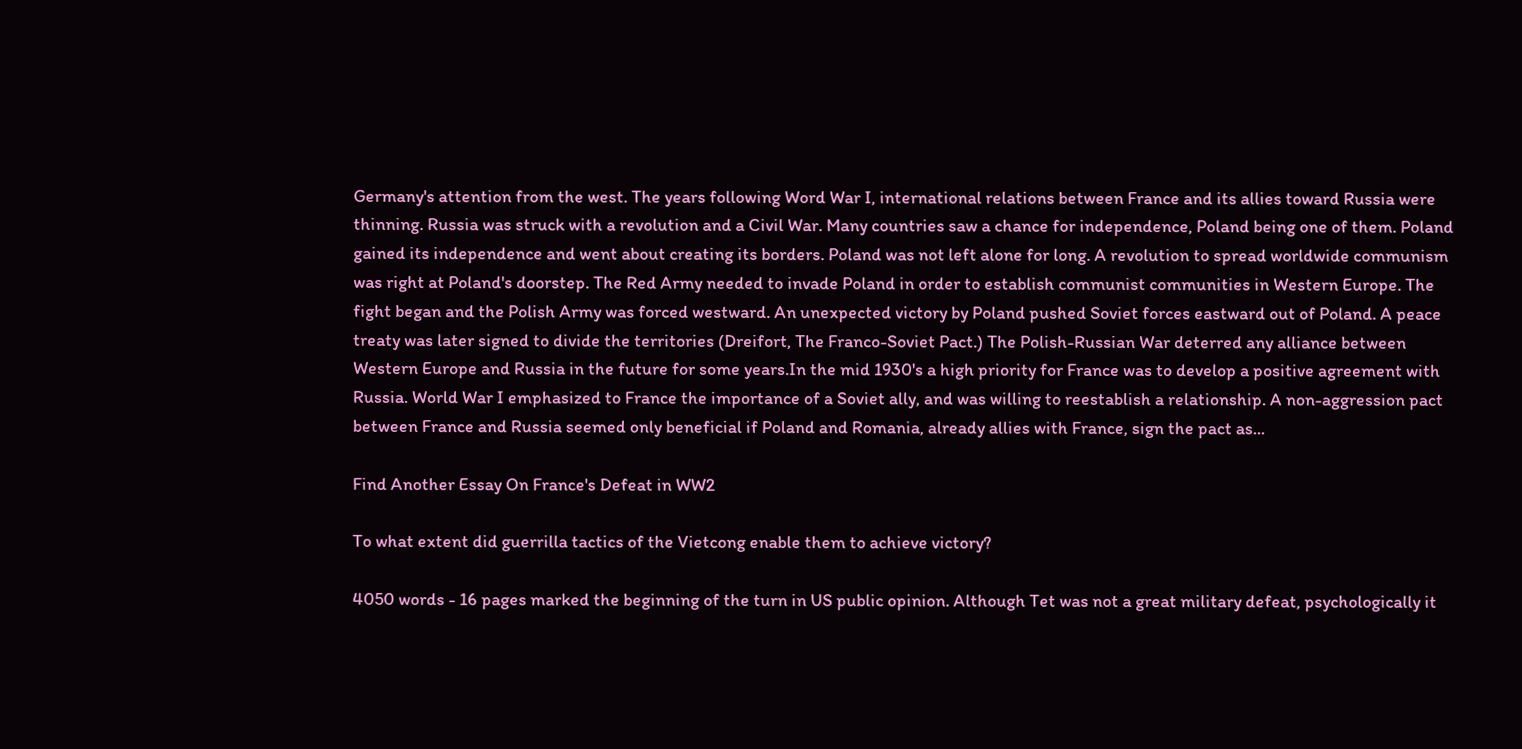Germany's attention from the west. The years following Word War I, international relations between France and its allies toward Russia were thinning. Russia was struck with a revolution and a Civil War. Many countries saw a chance for independence, Poland being one of them. Poland gained its independence and went about creating its borders. Poland was not left alone for long. A revolution to spread worldwide communism was right at Poland's doorstep. The Red Army needed to invade Poland in order to establish communist communities in Western Europe. The fight began and the Polish Army was forced westward. An unexpected victory by Poland pushed Soviet forces eastward out of Poland. A peace treaty was later signed to divide the territories (Dreifort, The Franco-Soviet Pact.) The Polish-Russian War deterred any alliance between Western Europe and Russia in the future for some years.In the mid 1930's a high priority for France was to develop a positive agreement with Russia. World War I emphasized to France the importance of a Soviet ally, and was willing to reestablish a relationship. A non-aggression pact between France and Russia seemed only beneficial if Poland and Romania, already allies with France, sign the pact as...

Find Another Essay On France's Defeat in WW2

To what extent did guerrilla tactics of the Vietcong enable them to achieve victory?

4050 words - 16 pages marked the beginning of the turn in US public opinion. Although Tet was not a great military defeat, psychologically it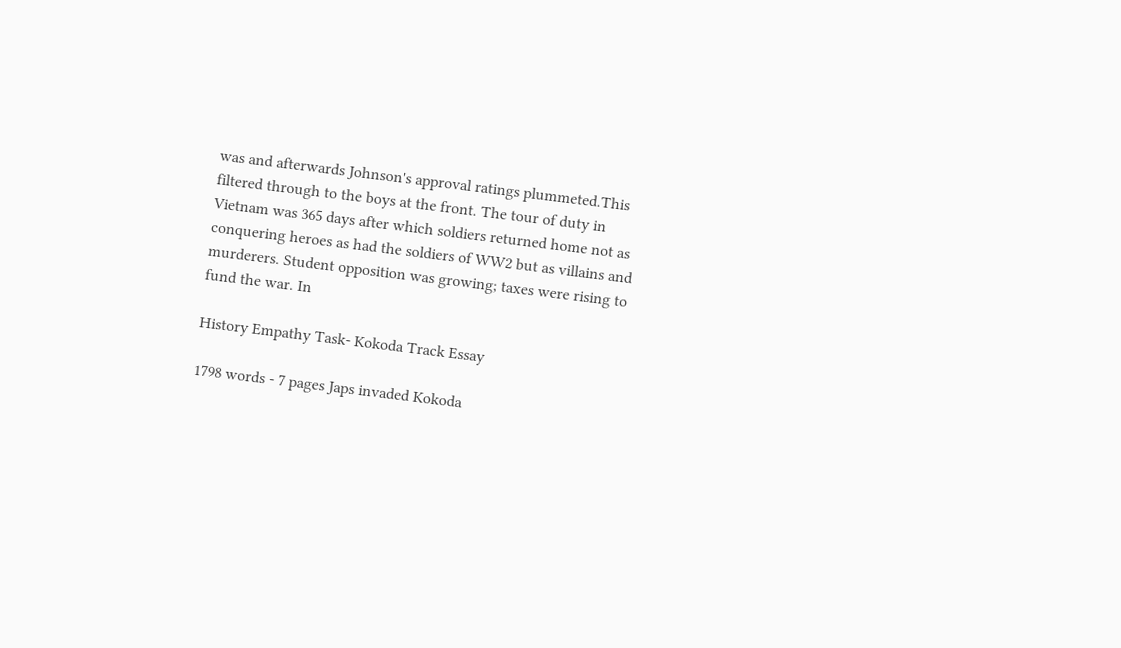was and afterwards Johnson's approval ratings plummeted.This filtered through to the boys at the front. The tour of duty in Vietnam was 365 days after which soldiers returned home not as conquering heroes as had the soldiers of WW2 but as villains and murderers. Student opposition was growing; taxes were rising to fund the war. In

History Empathy Task- Kokoda Track Essay

1798 words - 7 pages Japs invaded Kokoda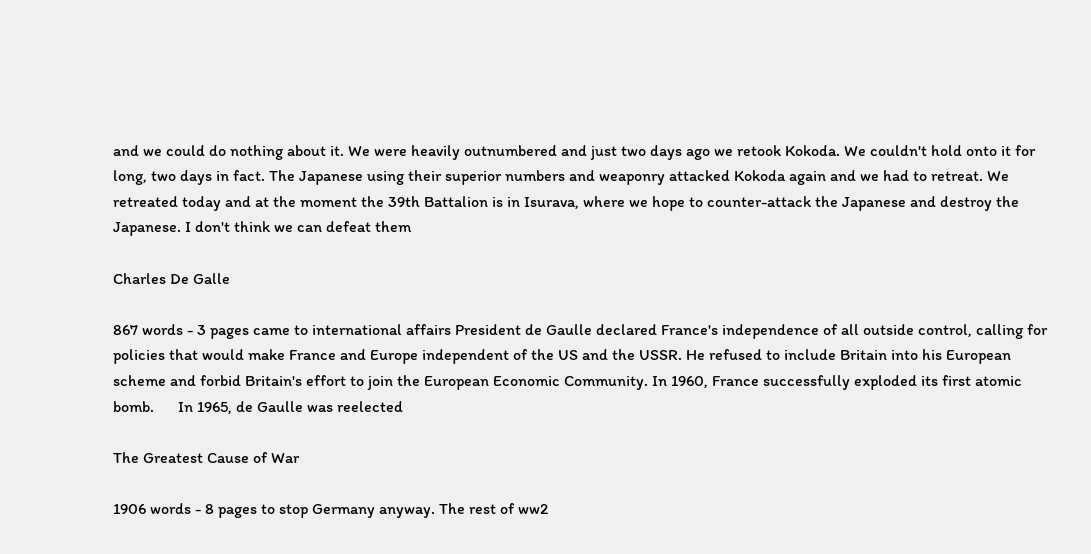and we could do nothing about it. We were heavily outnumbered and just two days ago we retook Kokoda. We couldn't hold onto it for long, two days in fact. The Japanese using their superior numbers and weaponry attacked Kokoda again and we had to retreat. We retreated today and at the moment the 39th Battalion is in Isurava, where we hope to counter-attack the Japanese and destroy the Japanese. I don't think we can defeat them

Charles De Galle

867 words - 3 pages came to international affairs President de Gaulle declared France's independence of all outside control, calling for policies that would make France and Europe independent of the US and the USSR. He refused to include Britain into his European scheme and forbid Britain's effort to join the European Economic Community. In 1960, France successfully exploded its first atomic bomb.      In 1965, de Gaulle was reelected

The Greatest Cause of War

1906 words - 8 pages to stop Germany anyway. The rest of ww2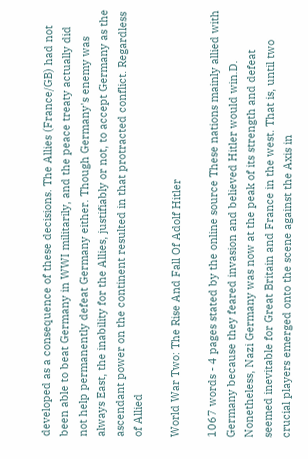developed as a consequence of these decisions. The Allies (France/GB) had not been able to beat Germany in WWI militarily, and the peace treaty actually did not help permanently defeat Germany either. Though Germany's enemy was always East, the inability for the Allies, justifiably or not, to accept Germany as the ascendant power on the continent resulted in that protracted conflict. Regardless of Allied

World War Two: The Rise And Fall Of Adolf Hitler

1067 words - 4 pages stated by the online source These nations mainly allied with Germany because they feared invasion and believed Hitler would win.D. Nonetheless, Nazi Germany was now at the peak of its strength and defeat seemed inevitable for Great Britain and France in the west. That is, until two crucial players emerged onto the scene against the Axis in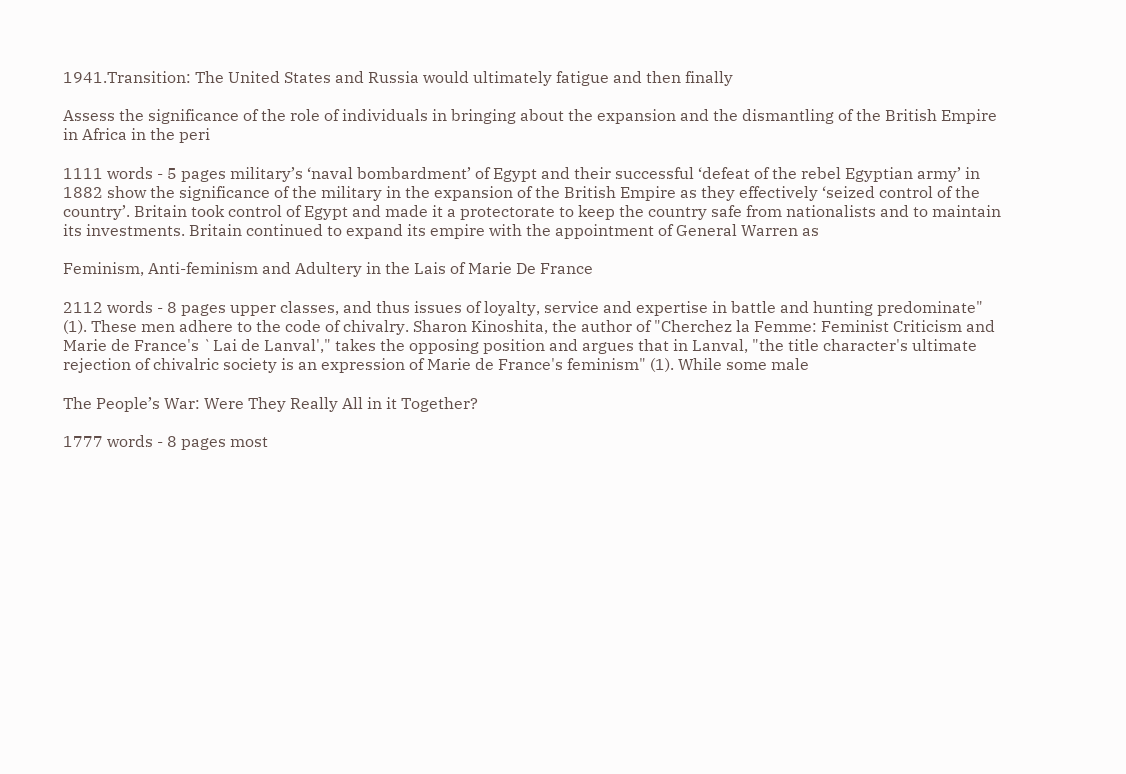1941.Transition: The United States and Russia would ultimately fatigue and then finally

Assess the significance of the role of individuals in bringing about the expansion and the dismantling of the British Empire in Africa in the peri

1111 words - 5 pages military’s ‘naval bombardment’ of Egypt and their successful ‘defeat of the rebel Egyptian army’ in 1882 show the significance of the military in the expansion of the British Empire as they effectively ‘seized control of the country’. Britain took control of Egypt and made it a protectorate to keep the country safe from nationalists and to maintain its investments. Britain continued to expand its empire with the appointment of General Warren as

Feminism, Anti-feminism and Adultery in the Lais of Marie De France

2112 words - 8 pages upper classes, and thus issues of loyalty, service and expertise in battle and hunting predominate" (1). These men adhere to the code of chivalry. Sharon Kinoshita, the author of "Cherchez la Femme: Feminist Criticism and Marie de France's `Lai de Lanval'," takes the opposing position and argues that in Lanval, "the title character's ultimate rejection of chivalric society is an expression of Marie de France's feminism" (1). While some male

The People’s War: Were They Really All in it Together?

1777 words - 8 pages most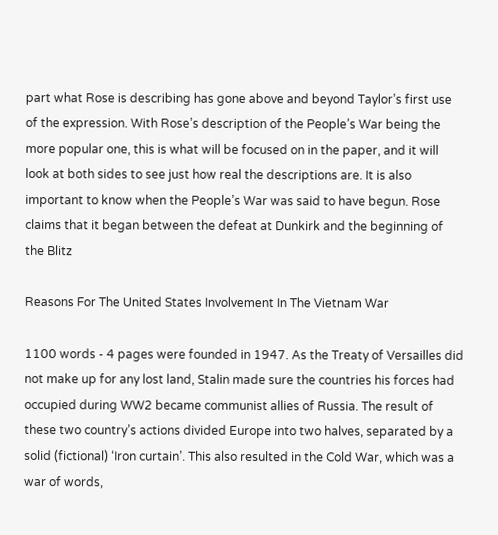part what Rose is describing has gone above and beyond Taylor’s first use of the expression. With Rose’s description of the People’s War being the more popular one, this is what will be focused on in the paper, and it will look at both sides to see just how real the descriptions are. It is also important to know when the People’s War was said to have begun. Rose claims that it began between the defeat at Dunkirk and the beginning of the Blitz

Reasons For The United States Involvement In The Vietnam War

1100 words - 4 pages were founded in 1947. As the Treaty of Versailles did not make up for any lost land, Stalin made sure the countries his forces had occupied during WW2 became communist allies of Russia. The result of these two country’s actions divided Europe into two halves, separated by a solid (fictional) ‘Iron curtain’. This also resulted in the Cold War, which was a war of words,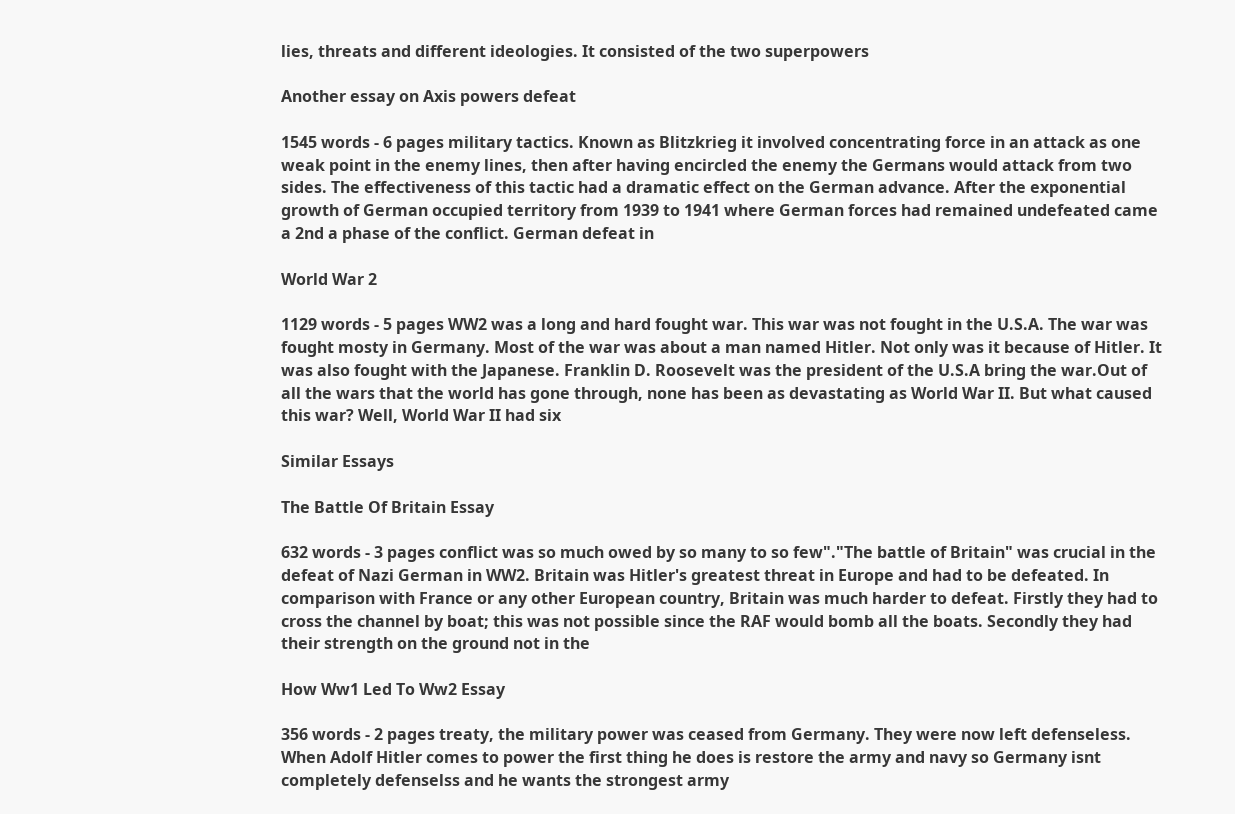lies, threats and different ideologies. It consisted of the two superpowers

Another essay on Axis powers defeat

1545 words - 6 pages military tactics. Known as Blitzkrieg it involved concentrating force in an attack as one weak point in the enemy lines, then after having encircled the enemy the Germans would attack from two sides. The effectiveness of this tactic had a dramatic effect on the German advance. After the exponential growth of German occupied territory from 1939 to 1941 where German forces had remained undefeated came a 2nd a phase of the conflict. German defeat in

World War 2

1129 words - 5 pages WW2 was a long and hard fought war. This war was not fought in the U.S.A. The war was fought mosty in Germany. Most of the war was about a man named Hitler. Not only was it because of Hitler. It was also fought with the Japanese. Franklin D. Roosevelt was the president of the U.S.A bring the war.Out of all the wars that the world has gone through, none has been as devastating as World War II. But what caused this war? Well, World War II had six

Similar Essays

The Battle Of Britain Essay

632 words - 3 pages conflict was so much owed by so many to so few"."The battle of Britain" was crucial in the defeat of Nazi German in WW2. Britain was Hitler's greatest threat in Europe and had to be defeated. In comparison with France or any other European country, Britain was much harder to defeat. Firstly they had to cross the channel by boat; this was not possible since the RAF would bomb all the boats. Secondly they had their strength on the ground not in the

How Ww1 Led To Ww2 Essay

356 words - 2 pages treaty, the military power was ceased from Germany. They were now left defenseless. When Adolf Hitler comes to power the first thing he does is restore the army and navy so Germany isnt completely defenselss and he wants the strongest army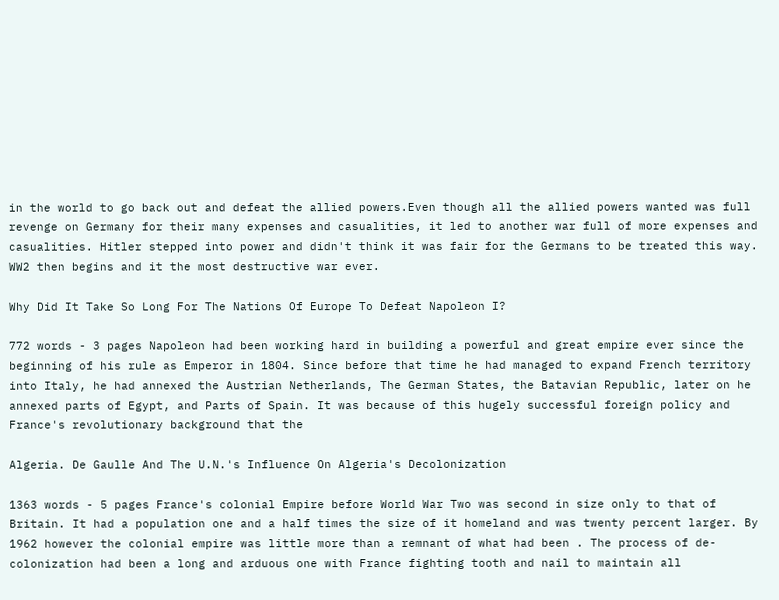in the world to go back out and defeat the allied powers.Even though all the allied powers wanted was full revenge on Germany for their many expenses and casualities, it led to another war full of more expenses and casualities. Hitler stepped into power and didn't think it was fair for the Germans to be treated this way. WW2 then begins and it the most destructive war ever.

Why Did It Take So Long For The Nations Of Europe To Defeat Napoleon I?

772 words - 3 pages Napoleon had been working hard in building a powerful and great empire ever since the beginning of his rule as Emperor in 1804. Since before that time he had managed to expand French territory into Italy, he had annexed the Austrian Netherlands, The German States, the Batavian Republic, later on he annexed parts of Egypt, and Parts of Spain. It was because of this hugely successful foreign policy and France's revolutionary background that the

Algeria. De Gaulle And The U.N.'s Influence On Algeria's Decolonization

1363 words - 5 pages France's colonial Empire before World War Two was second in size only to that of Britain. It had a population one and a half times the size of it homeland and was twenty percent larger. By 1962 however the colonial empire was little more than a remnant of what had been . The process of de-colonization had been a long and arduous one with France fighting tooth and nail to maintain all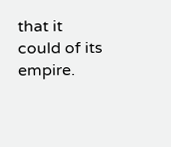that it could of its empire.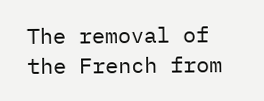The removal of the French from